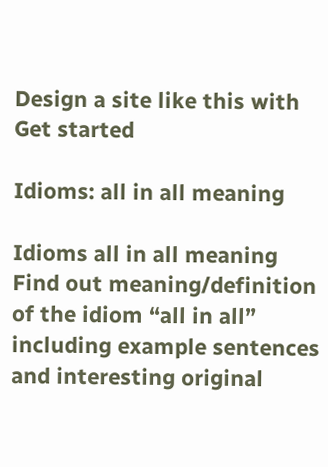Design a site like this with
Get started

Idioms: all in all meaning

Idioms all in all meaning Find out meaning/definition of the idiom “all in all” including example sentences and interesting original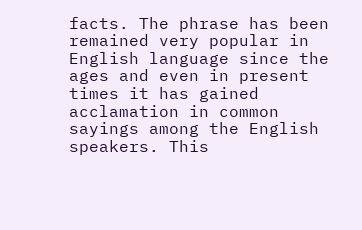facts. The phrase has been remained very popular in English language since the ages and even in present times it has gained acclamation in common sayings among the English speakers. This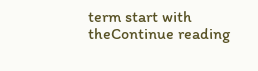term start with theContinue reading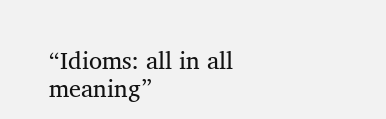“Idioms: all in all meaning”